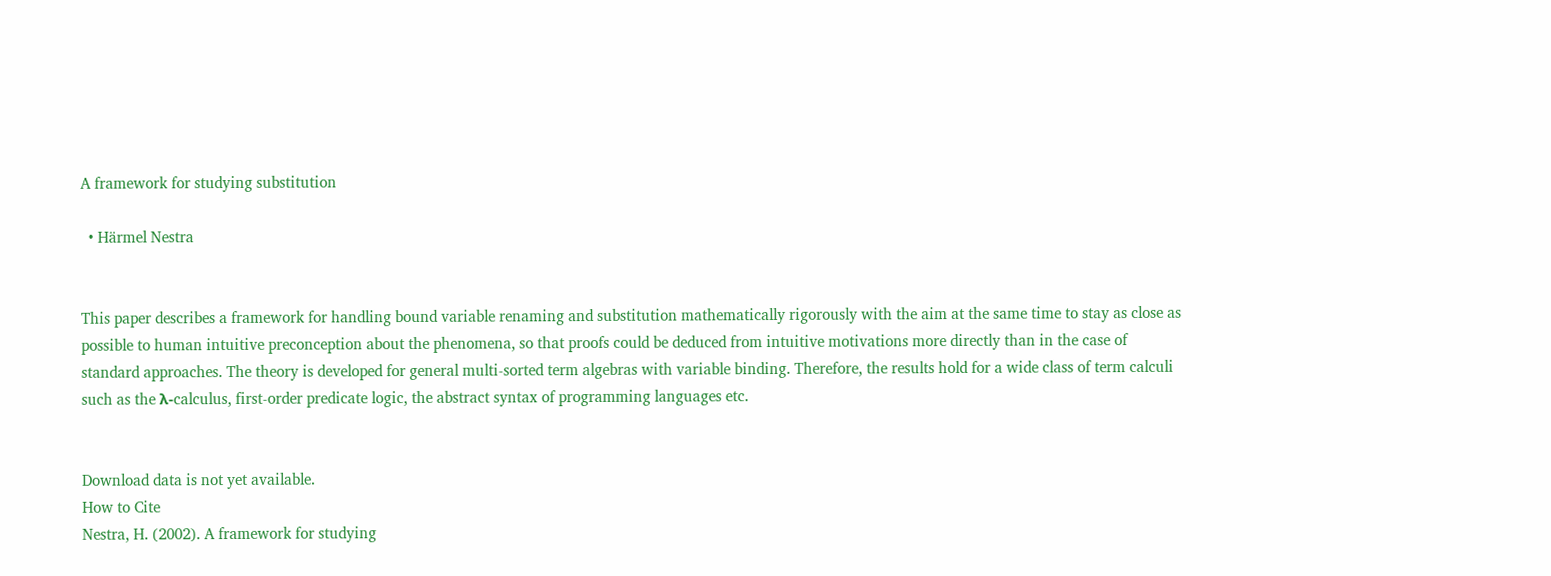A framework for studying substitution

  • Härmel Nestra


This paper describes a framework for handling bound variable renaming and substitution mathematically rigorously with the aim at the same time to stay as close as possible to human intuitive preconception about the phenomena, so that proofs could be deduced from intuitive motivations more directly than in the case of standard approaches. The theory is developed for general multi-sorted term algebras with variable binding. Therefore, the results hold for a wide class of term calculi such as the λ-calculus, first-order predicate logic, the abstract syntax of programming languages etc.


Download data is not yet available.
How to Cite
Nestra, H. (2002). A framework for studying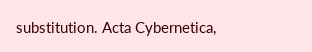substitution. Acta Cybernetica,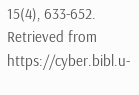15(4), 633-652. Retrieved from https://cyber.bibl.u-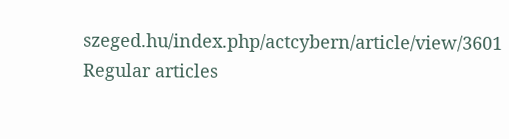szeged.hu/index.php/actcybern/article/view/3601
Regular articles